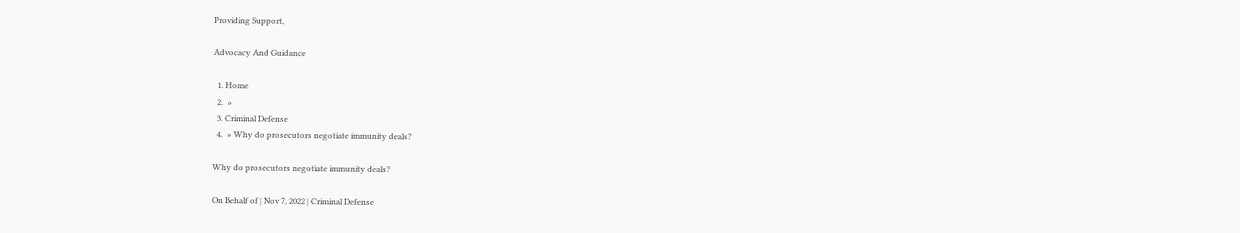Providing Support,

Advocacy And Guidance

  1. Home
  2.  »
  3. Criminal Defense
  4.  » Why do prosecutors negotiate immunity deals?

Why do prosecutors negotiate immunity deals?

On Behalf of | Nov 7, 2022 | Criminal Defense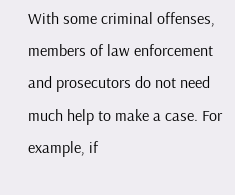With some criminal offenses, members of law enforcement and prosecutors do not need much help to make a case. For example, if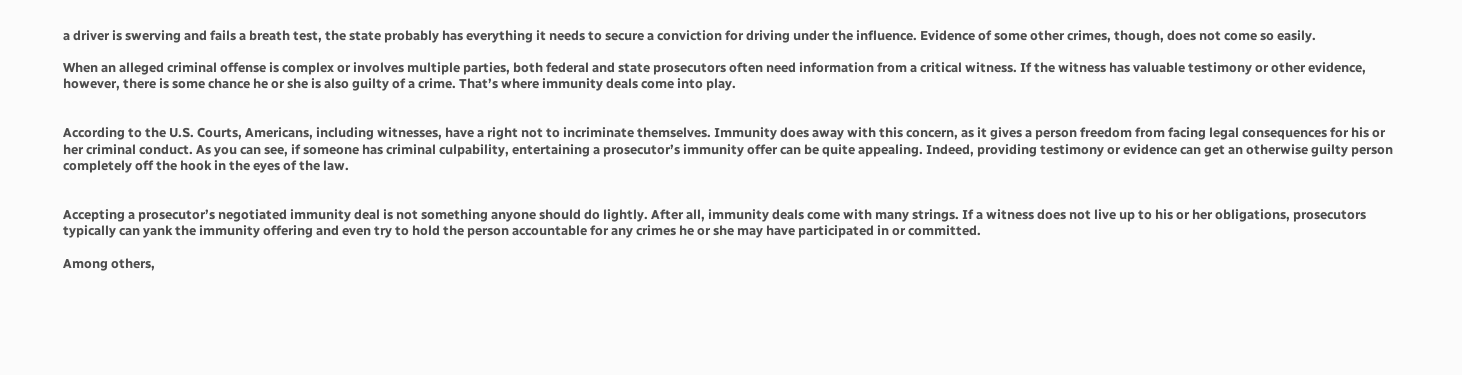a driver is swerving and fails a breath test, the state probably has everything it needs to secure a conviction for driving under the influence. Evidence of some other crimes, though, does not come so easily.

When an alleged criminal offense is complex or involves multiple parties, both federal and state prosecutors often need information from a critical witness. If the witness has valuable testimony or other evidence, however, there is some chance he or she is also guilty of a crime. That’s where immunity deals come into play.


According to the U.S. Courts, Americans, including witnesses, have a right not to incriminate themselves. Immunity does away with this concern, as it gives a person freedom from facing legal consequences for his or her criminal conduct. As you can see, if someone has criminal culpability, entertaining a prosecutor’s immunity offer can be quite appealing. Indeed, providing testimony or evidence can get an otherwise guilty person completely off the hook in the eyes of the law.


Accepting a prosecutor’s negotiated immunity deal is not something anyone should do lightly. After all, immunity deals come with many strings. If a witness does not live up to his or her obligations, prosecutors typically can yank the immunity offering and even try to hold the person accountable for any crimes he or she may have participated in or committed.

Among others,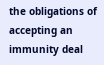the obligations of accepting an immunity deal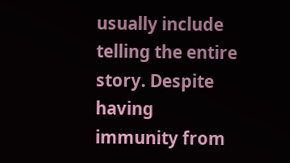usually include telling the entire story. Despite having immunity from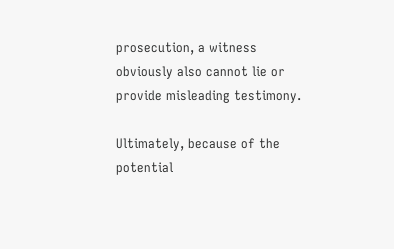prosecution, a witness obviously also cannot lie or provide misleading testimony.

Ultimately, because of the potential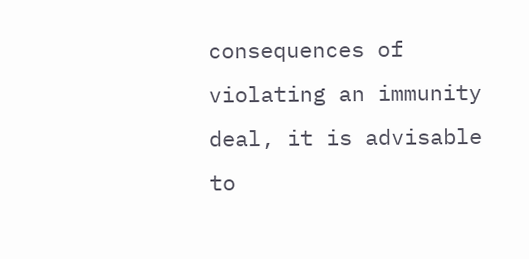consequences of violating an immunity deal, it is advisable to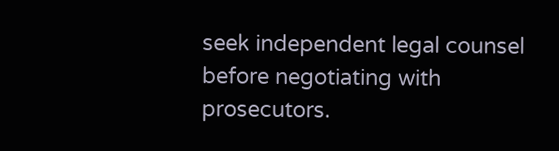seek independent legal counsel before negotiating with prosecutors.